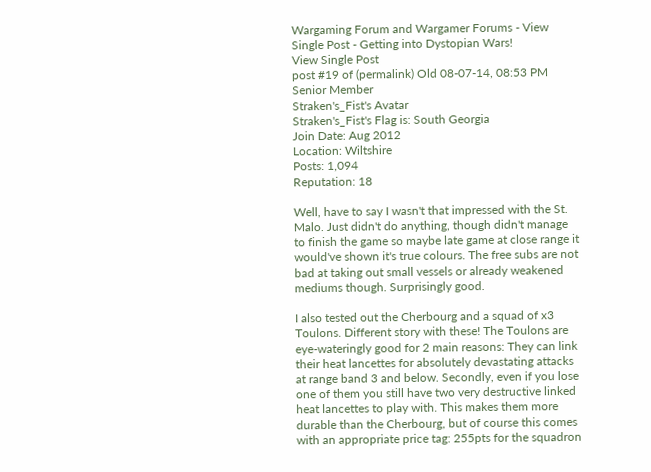Wargaming Forum and Wargamer Forums - View Single Post - Getting into Dystopian Wars!
View Single Post
post #19 of (permalink) Old 08-07-14, 08:53 PM
Senior Member
Straken's_Fist's Avatar
Straken's_Fist's Flag is: South Georgia
Join Date: Aug 2012
Location: Wiltshire
Posts: 1,094
Reputation: 18

Well, have to say I wasn't that impressed with the St. Malo. Just didn't do anything, though didn't manage to finish the game so maybe late game at close range it would've shown it's true colours. The free subs are not bad at taking out small vessels or already weakened mediums though. Surprisingly good.

I also tested out the Cherbourg and a squad of x3 Toulons. Different story with these! The Toulons are eye-wateringly good for 2 main reasons: They can link their heat lancettes for absolutely devastating attacks at range band 3 and below. Secondly, even if you lose one of them you still have two very destructive linked heat lancettes to play with. This makes them more durable than the Cherbourg, but of course this comes with an appropriate price tag: 255pts for the squadron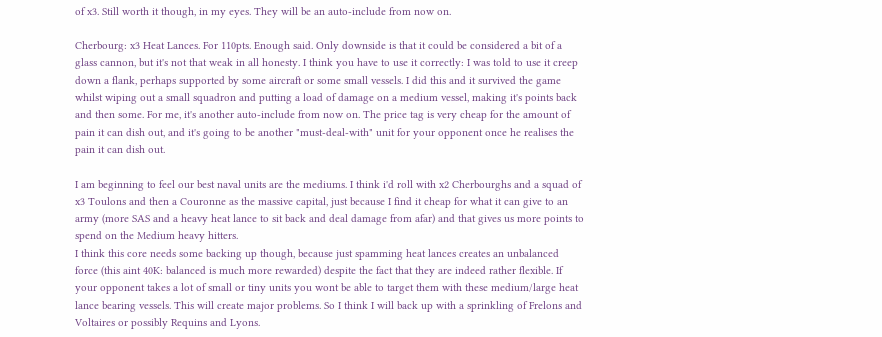of x3. Still worth it though, in my eyes. They will be an auto-include from now on.

Cherbourg: x3 Heat Lances. For 110pts. Enough said. Only downside is that it could be considered a bit of a glass cannon, but it's not that weak in all honesty. I think you have to use it correctly: I was told to use it creep down a flank, perhaps supported by some aircraft or some small vessels. I did this and it survived the game whilst wiping out a small squadron and putting a load of damage on a medium vessel, making it's points back and then some. For me, it's another auto-include from now on. The price tag is very cheap for the amount of pain it can dish out, and it's going to be another "must-deal-with" unit for your opponent once he realises the pain it can dish out.

I am beginning to feel our best naval units are the mediums. I think i'd roll with x2 Cherbourghs and a squad of x3 Toulons and then a Couronne as the massive capital, just because I find it cheap for what it can give to an army (more SAS and a heavy heat lance to sit back and deal damage from afar) and that gives us more points to spend on the Medium heavy hitters.
I think this core needs some backing up though, because just spamming heat lances creates an unbalanced force (this aint 40K: balanced is much more rewarded) despite the fact that they are indeed rather flexible. If your opponent takes a lot of small or tiny units you wont be able to target them with these medium/large heat lance bearing vessels. This will create major problems. So I think I will back up with a sprinkling of Frelons and Voltaires or possibly Requins and Lyons.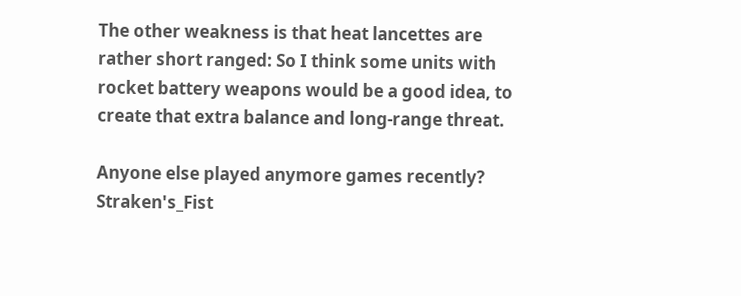The other weakness is that heat lancettes are rather short ranged: So I think some units with rocket battery weapons would be a good idea, to create that extra balance and long-range threat.

Anyone else played anymore games recently?
Straken's_Fist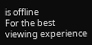is offline
For the best viewing experience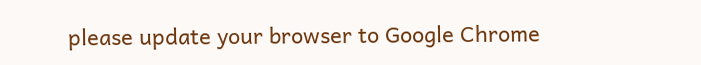please update your browser to Google Chrome